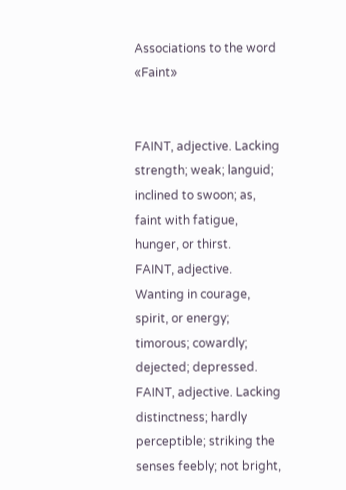Associations to the word «Faint»


FAINT, adjective. Lacking strength; weak; languid; inclined to swoon; as, faint with fatigue, hunger, or thirst.
FAINT, adjective. Wanting in courage, spirit, or energy; timorous; cowardly; dejected; depressed.
FAINT, adjective. Lacking distinctness; hardly perceptible; striking the senses feebly; not bright,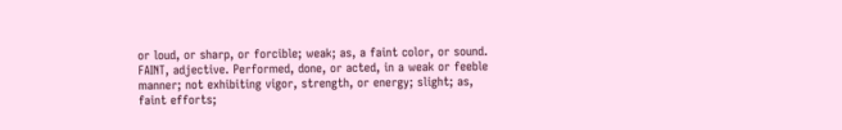or loud, or sharp, or forcible; weak; as, a faint color, or sound.
FAINT, adjective. Performed, done, or acted, in a weak or feeble manner; not exhibiting vigor, strength, or energy; slight; as, faint efforts;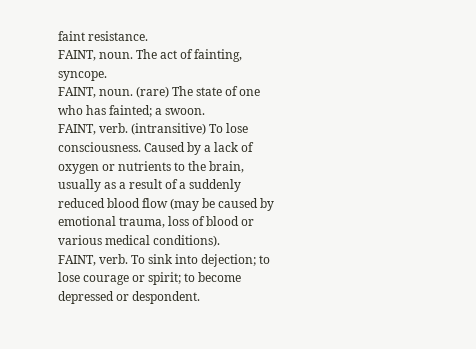faint resistance.
FAINT, noun. The act of fainting, syncope.
FAINT, noun. (rare) The state of one who has fainted; a swoon.
FAINT, verb. (intransitive) To lose consciousness. Caused by a lack of oxygen or nutrients to the brain, usually as a result of a suddenly reduced blood flow (may be caused by emotional trauma, loss of blood or various medical conditions).
FAINT, verb. To sink into dejection; to lose courage or spirit; to become depressed or despondent.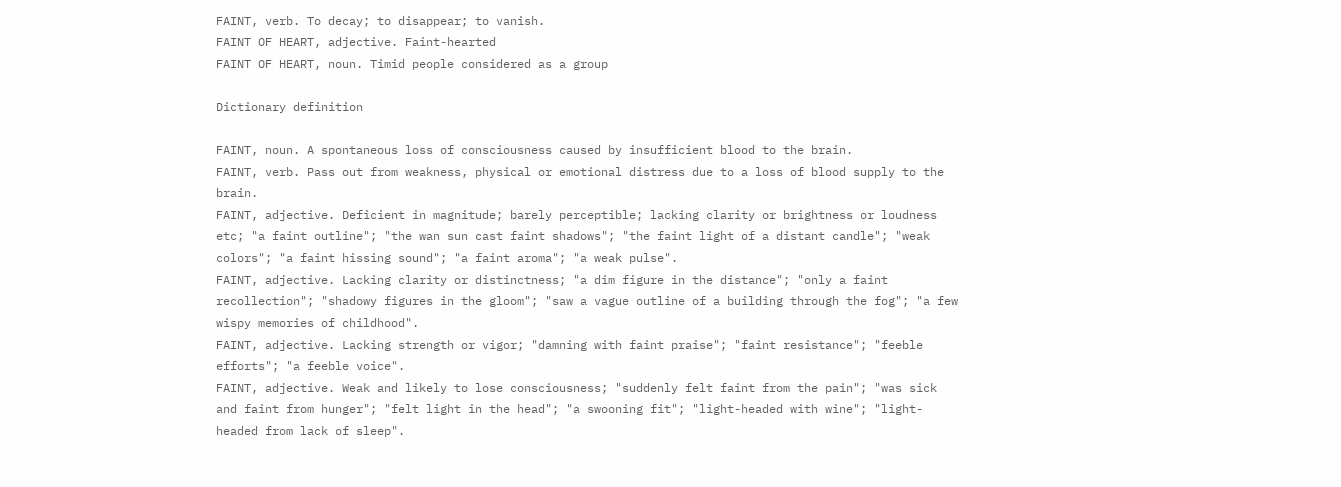FAINT, verb. To decay; to disappear; to vanish.
FAINT OF HEART, adjective. Faint-hearted
FAINT OF HEART, noun. Timid people considered as a group

Dictionary definition

FAINT, noun. A spontaneous loss of consciousness caused by insufficient blood to the brain.
FAINT, verb. Pass out from weakness, physical or emotional distress due to a loss of blood supply to the brain.
FAINT, adjective. Deficient in magnitude; barely perceptible; lacking clarity or brightness or loudness etc; "a faint outline"; "the wan sun cast faint shadows"; "the faint light of a distant candle"; "weak colors"; "a faint hissing sound"; "a faint aroma"; "a weak pulse".
FAINT, adjective. Lacking clarity or distinctness; "a dim figure in the distance"; "only a faint recollection"; "shadowy figures in the gloom"; "saw a vague outline of a building through the fog"; "a few wispy memories of childhood".
FAINT, adjective. Lacking strength or vigor; "damning with faint praise"; "faint resistance"; "feeble efforts"; "a feeble voice".
FAINT, adjective. Weak and likely to lose consciousness; "suddenly felt faint from the pain"; "was sick and faint from hunger"; "felt light in the head"; "a swooning fit"; "light-headed with wine"; "light-headed from lack of sleep".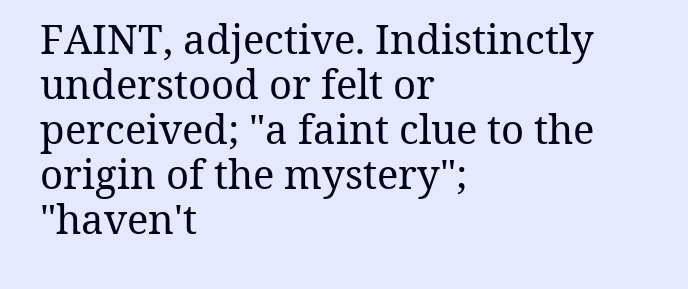FAINT, adjective. Indistinctly understood or felt or perceived; "a faint clue to the origin of the mystery"; "haven't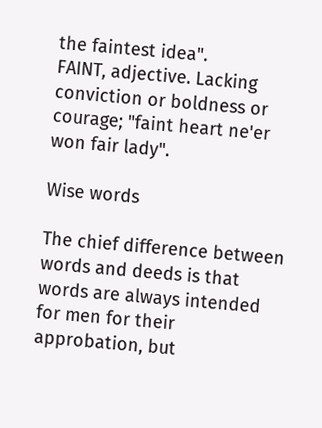the faintest idea".
FAINT, adjective. Lacking conviction or boldness or courage; "faint heart ne'er won fair lady".

Wise words

The chief difference between words and deeds is that words are always intended for men for their approbation, but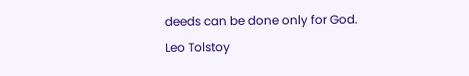deeds can be done only for God.
Leo Tolstoy